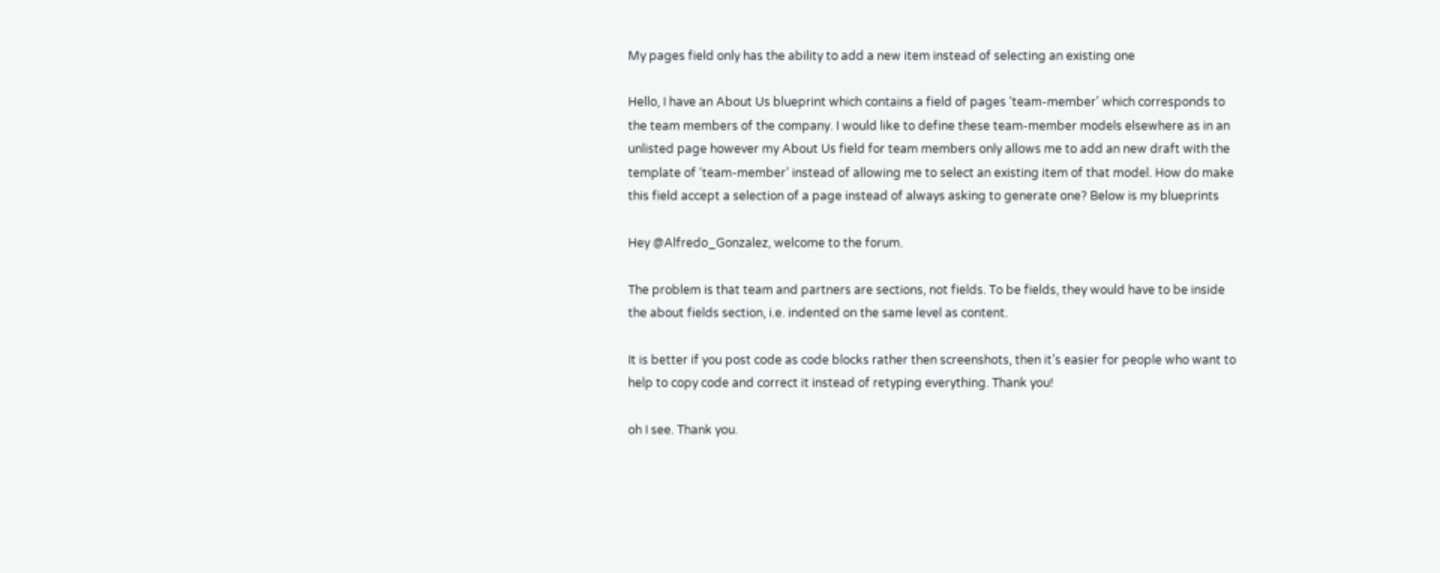My pages field only has the ability to add a new item instead of selecting an existing one

Hello, I have an About Us blueprint which contains a field of pages ‘team-member’ which corresponds to the team members of the company. I would like to define these team-member models elsewhere as in an unlisted page however my About Us field for team members only allows me to add an new draft with the template of ‘team-member’ instead of allowing me to select an existing item of that model. How do make this field accept a selection of a page instead of always asking to generate one? Below is my blueprints

Hey @Alfredo_Gonzalez, welcome to the forum.

The problem is that team and partners are sections, not fields. To be fields, they would have to be inside the about fields section, i.e. indented on the same level as content.

It is better if you post code as code blocks rather then screenshots, then it’s easier for people who want to help to copy code and correct it instead of retyping everything. Thank you!

oh I see. Thank you.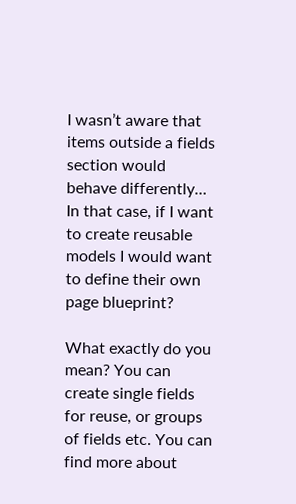I wasn’t aware that items outside a fields section would behave differently… In that case, if I want to create reusable models I would want to define their own page blueprint?

What exactly do you mean? You can create single fields for reuse, or groups of fields etc. You can find more about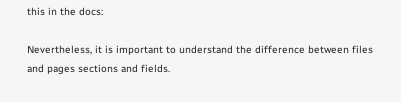this in the docs:

Nevertheless, it is important to understand the difference between files and pages sections and fields.